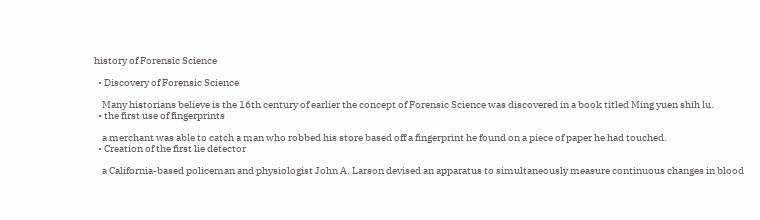history of Forensic Science

  • Discovery of Forensic Science

    Many historians believe is the 16th century of earlier the concept of Forensic Science was discovered in a book titled Ming yuen shih lu.
  • the first use of fingerprints

    a merchant was able to catch a man who robbed his store based off a fingerprint he found on a piece of paper he had touched.
  • Creation of the first lie detector

    a California-based policeman and physiologist John A. Larson devised an apparatus to simultaneously measure continuous changes in blood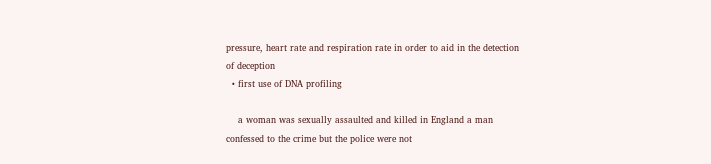pressure, heart rate and respiration rate in order to aid in the detection of deception
  • first use of DNA profiling

    a woman was sexually assaulted and killed in England a man confessed to the crime but the police were not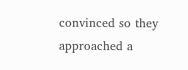convinced so they approached a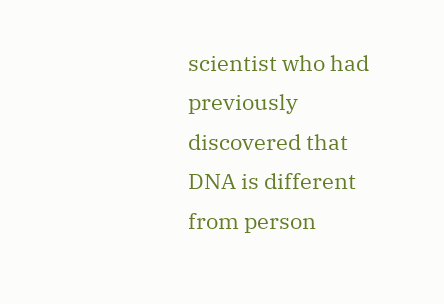scientist who had previously discovered that DNA is different from person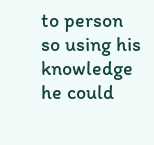to person so using his knowledge he could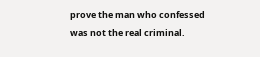prove the man who confessed was not the real criminal.